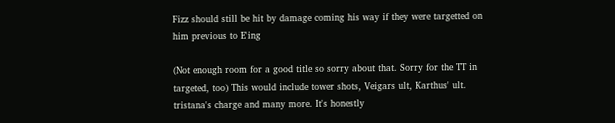Fizz should still be hit by damage coming his way if they were targetted on him previous to E'ing

(Not enough room for a good title so sorry about that. Sorry for the TT in targeted, too) This would include tower shots, Veigars ult, Karthus' ult. tristana's charge and many more. It's honestly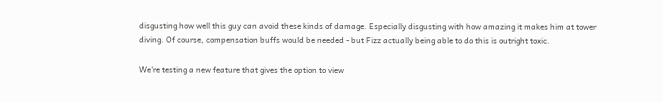disgusting how well this guy can avoid these kinds of damage. Especially disgusting with how amazing it makes him at tower diving. Of course, compensation buffs would be needed - but Fizz actually being able to do this is outright toxic.

We're testing a new feature that gives the option to view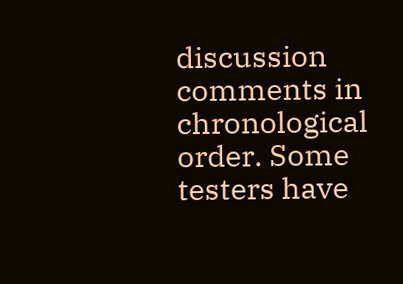discussion comments in chronological order. Some testers have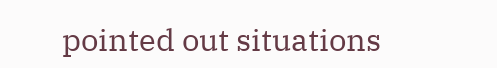pointed out situations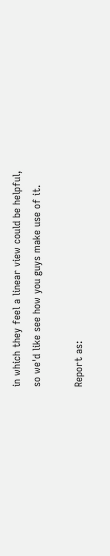in which they feel a linear view could be helpful, so we'd like see how you guys make use of it.

Report as: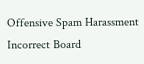Offensive Spam Harassment Incorrect Board